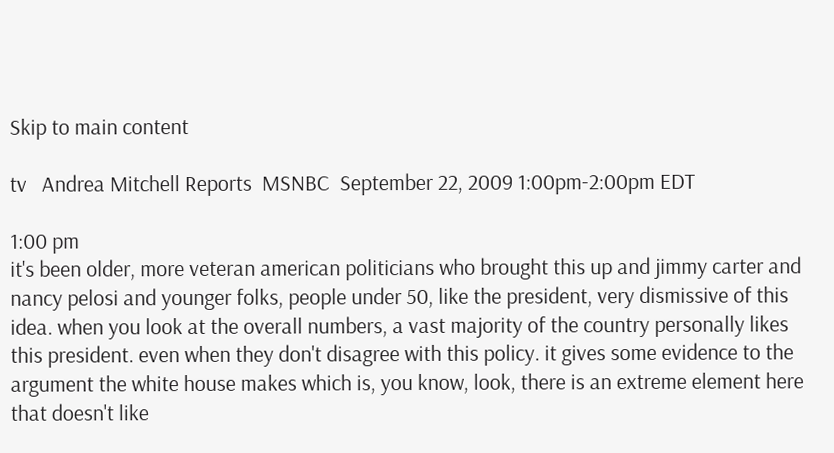Skip to main content

tv   Andrea Mitchell Reports  MSNBC  September 22, 2009 1:00pm-2:00pm EDT

1:00 pm
it's been older, more veteran american politicians who brought this up and jimmy carter and nancy pelosi and younger folks, people under 50, like the president, very dismissive of this idea. when you look at the overall numbers, a vast majority of the country personally likes this president. even when they don't disagree with this policy. it gives some evidence to the argument the white house makes which is, you know, look, there is an extreme element here that doesn't like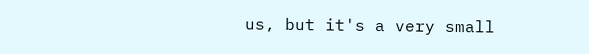us, but it's a very small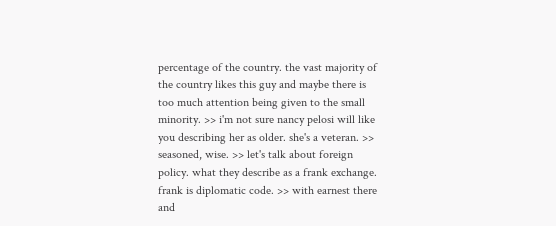percentage of the country. the vast majority of the country likes this guy and maybe there is too much attention being given to the small minority. >> i'm not sure nancy pelosi will like you describing her as older. she's a veteran. >> seasoned, wise. >> let's talk about foreign policy. what they describe as a frank exchange. frank is diplomatic code. >> with earnest there and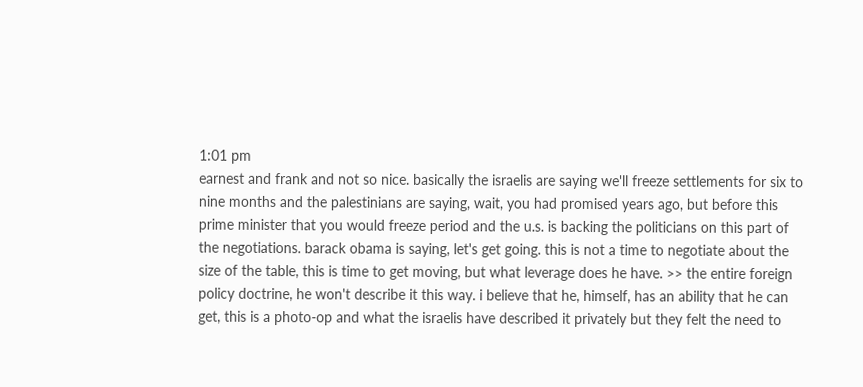1:01 pm
earnest and frank and not so nice. basically the israelis are saying we'll freeze settlements for six to nine months and the palestinians are saying, wait, you had promised years ago, but before this prime minister that you would freeze period and the u.s. is backing the politicians on this part of the negotiations. barack obama is saying, let's get going. this is not a time to negotiate about the size of the table, this is time to get moving, but what leverage does he have. >> the entire foreign policy doctrine, he won't describe it this way. i believe that he, himself, has an ability that he can get, this is a photo-op and what the israelis have described it privately but they felt the need to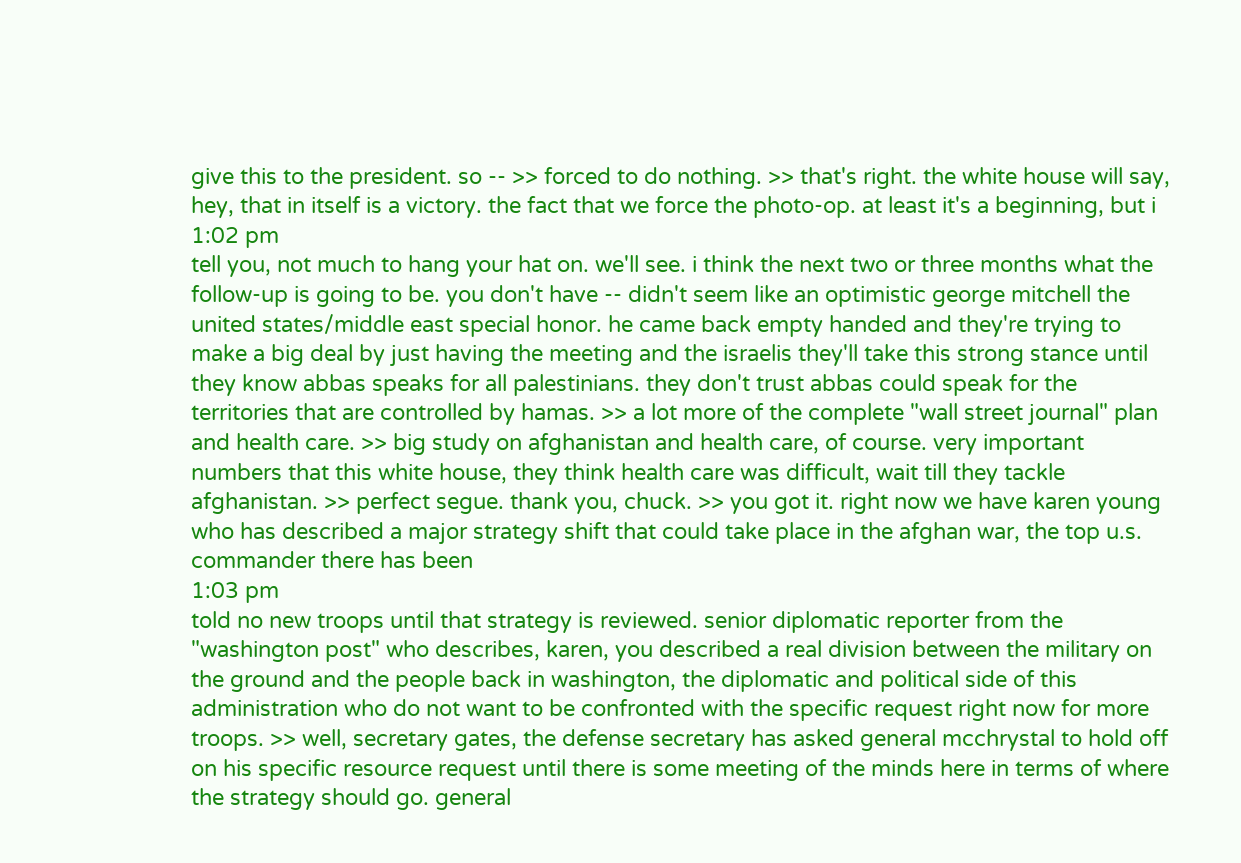give this to the president. so -- >> forced to do nothing. >> that's right. the white house will say, hey, that in itself is a victory. the fact that we force the photo-op. at least it's a beginning, but i
1:02 pm
tell you, not much to hang your hat on. we'll see. i think the next two or three months what the follow-up is going to be. you don't have -- didn't seem like an optimistic george mitchell the united states/middle east special honor. he came back empty handed and they're trying to make a big deal by just having the meeting and the israelis they'll take this strong stance until they know abbas speaks for all palestinians. they don't trust abbas could speak for the territories that are controlled by hamas. >> a lot more of the complete "wall street journal" plan and health care. >> big study on afghanistan and health care, of course. very important numbers that this white house, they think health care was difficult, wait till they tackle afghanistan. >> perfect segue. thank you, chuck. >> you got it. right now we have karen young who has described a major strategy shift that could take place in the afghan war, the top u.s. commander there has been
1:03 pm
told no new troops until that strategy is reviewed. senior diplomatic reporter from the "washington post" who describes, karen, you described a real division between the military on the ground and the people back in washington, the diplomatic and political side of this administration who do not want to be confronted with the specific request right now for more troops. >> well, secretary gates, the defense secretary has asked general mcchrystal to hold off on his specific resource request until there is some meeting of the minds here in terms of where the strategy should go. general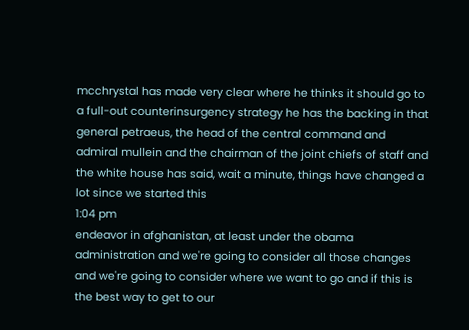mcchrystal has made very clear where he thinks it should go to a full-out counterinsurgency strategy he has the backing in that general petraeus, the head of the central command and admiral mullein and the chairman of the joint chiefs of staff and the white house has said, wait a minute, things have changed a lot since we started this
1:04 pm
endeavor in afghanistan, at least under the obama administration and we're going to consider all those changes and we're going to consider where we want to go and if this is the best way to get to our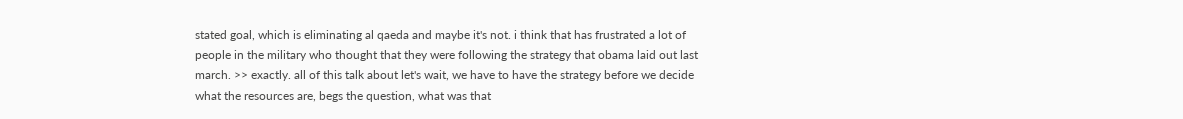stated goal, which is eliminating al qaeda and maybe it's not. i think that has frustrated a lot of people in the military who thought that they were following the strategy that obama laid out last march. >> exactly. all of this talk about let's wait, we have to have the strategy before we decide what the resources are, begs the question, what was that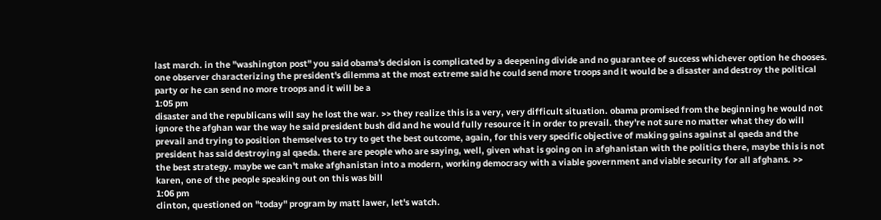last march. in the "washington post" you said obama's decision is complicated by a deepening divide and no guarantee of success whichever option he chooses. one observer characterizing the president's dilemma at the most extreme said he could send more troops and it would be a disaster and destroy the political party or he can send no more troops and it will be a
1:05 pm
disaster and the republicans will say he lost the war. >> they realize this is a very, very difficult situation. obama promised from the beginning he would not ignore the afghan war the way he said president bush did and he would fully resource it in order to prevail. they're not sure no matter what they do will prevail and trying to position themselves to try to get the best outcome, again, for this very specific objective of making gains against al qaeda and the president has said destroying al qaeda. there are people who are saying, well, given what is going on in afghanistan with the politics there, maybe this is not the best strategy. maybe we can't make afghanistan into a modern, working democracy with a viable government and viable security for all afghans. >> karen, one of the people speaking out on this was bill
1:06 pm
clinton, questioned on "today" program by matt lawer, let's watch.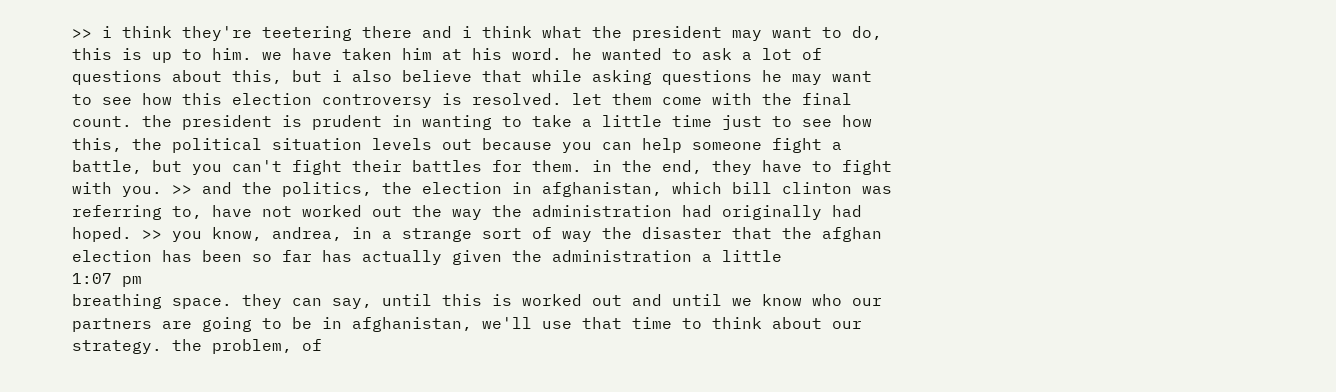>> i think they're teetering there and i think what the president may want to do, this is up to him. we have taken him at his word. he wanted to ask a lot of questions about this, but i also believe that while asking questions he may want to see how this election controversy is resolved. let them come with the final count. the president is prudent in wanting to take a little time just to see how this, the political situation levels out because you can help someone fight a battle, but you can't fight their battles for them. in the end, they have to fight with you. >> and the politics, the election in afghanistan, which bill clinton was referring to, have not worked out the way the administration had originally had hoped. >> you know, andrea, in a strange sort of way the disaster that the afghan election has been so far has actually given the administration a little
1:07 pm
breathing space. they can say, until this is worked out and until we know who our partners are going to be in afghanistan, we'll use that time to think about our strategy. the problem, of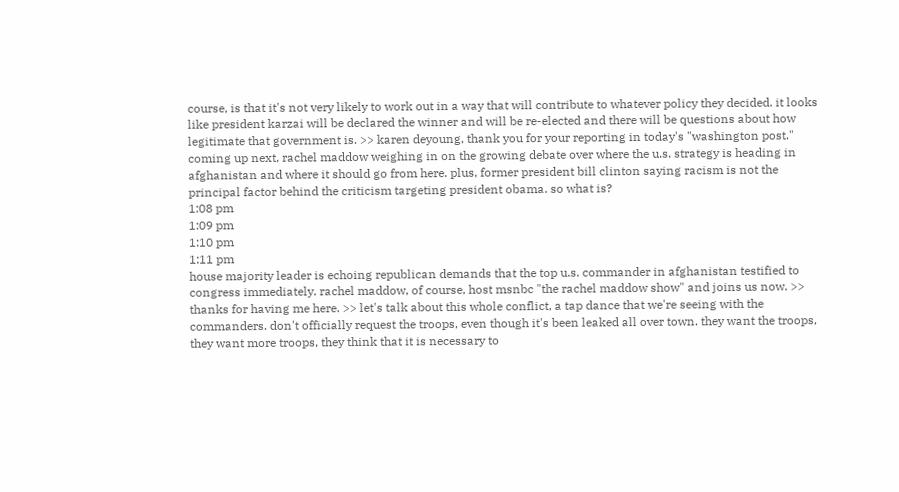course, is that it's not very likely to work out in a way that will contribute to whatever policy they decided. it looks like president karzai will be declared the winner and will be re-elected and there will be questions about how legitimate that government is. >> karen deyoung, thank you for your reporting in today's "washington post." coming up next, rachel maddow weighing in on the growing debate over where the u.s. strategy is heading in afghanistan and where it should go from here. plus, former president bill clinton saying racism is not the principal factor behind the criticism targeting president obama. so what is?
1:08 pm
1:09 pm
1:10 pm
1:11 pm
house majority leader is echoing republican demands that the top u.s. commander in afghanistan testified to congress immediately. rachel maddow, of course, host msnbc "the rachel maddow show" and joins us now. >> thanks for having me here. >> let's talk about this whole conflict, a tap dance that we're seeing with the commanders. don't officially request the troops, even though it's been leaked all over town. they want the troops, they want more troops, they think that it is necessary to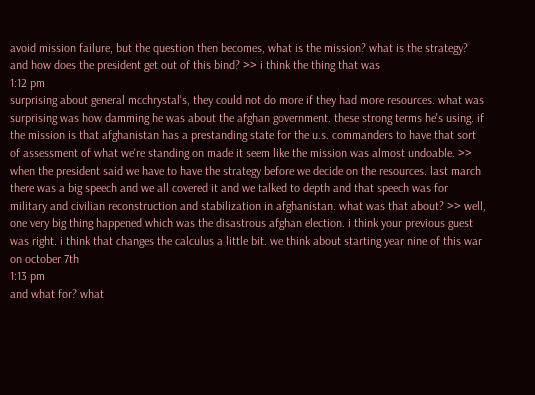avoid mission failure, but the question then becomes, what is the mission? what is the strategy? and how does the president get out of this bind? >> i think the thing that was
1:12 pm
surprising about general mcchrystal's, they could not do more if they had more resources. what was surprising was how damming he was about the afghan government. these strong terms he's using. if the mission is that afghanistan has a prestanding state for the u.s. commanders to have that sort of assessment of what we're standing on made it seem like the mission was almost undoable. >> when the president said we have to have the strategy before we decide on the resources. last march there was a big speech and we all covered it and we talked to depth and that speech was for military and civilian reconstruction and stabilization in afghanistan. what was that about? >> well, one very big thing happened which was the disastrous afghan election. i think your previous guest was right. i think that changes the calculus a little bit. we think about starting year nine of this war on october 7th
1:13 pm
and what for? what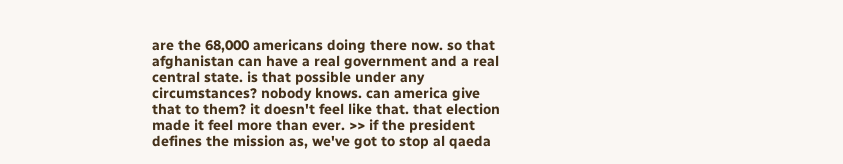are the 68,000 americans doing there now. so that afghanistan can have a real government and a real central state. is that possible under any circumstances? nobody knows. can america give that to them? it doesn't feel like that. that election made it feel more than ever. >> if the president defines the mission as, we've got to stop al qaeda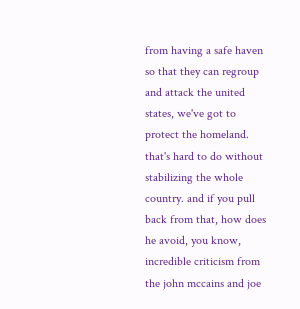from having a safe haven so that they can regroup and attack the united states, we've got to protect the homeland. that's hard to do without stabilizing the whole country. and if you pull back from that, how does he avoid, you know, incredible criticism from the john mccains and joe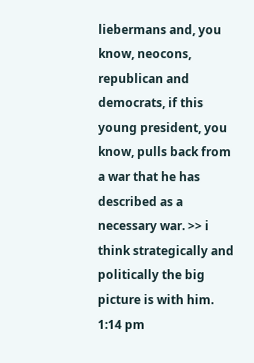liebermans and, you know, neocons, republican and democrats, if this young president, you know, pulls back from a war that he has described as a necessary war. >> i think strategically and politically the big picture is with him.
1:14 pm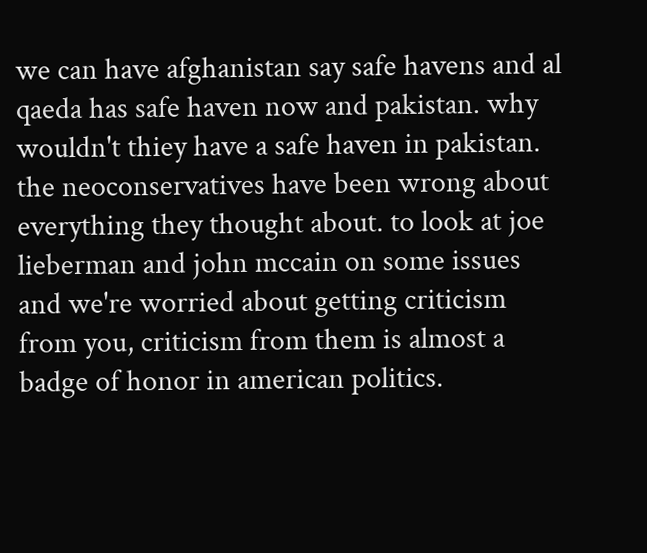we can have afghanistan say safe havens and al qaeda has safe haven now and pakistan. why wouldn't thiey have a safe haven in pakistan. the neoconservatives have been wrong about everything they thought about. to look at joe lieberman and john mccain on some issues and we're worried about getting criticism from you, criticism from them is almost a badge of honor in american politics.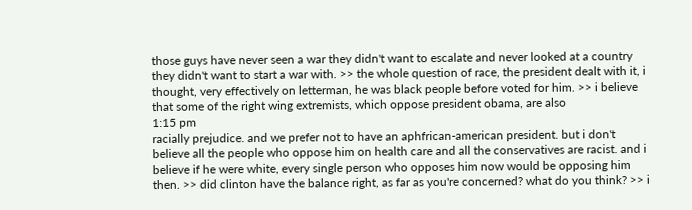those guys have never seen a war they didn't want to escalate and never looked at a country they didn't want to start a war with. >> the whole question of race, the president dealt with it, i thought, very effectively on letterman, he was black people before voted for him. >> i believe that some of the right wing extremists, which oppose president obama, are also
1:15 pm
racially prejudice. and we prefer not to have an aphfrican-american president. but i don't believe all the people who oppose him on health care and all the conservatives are racist. and i believe if he were white, every single person who opposes him now would be opposing him then. >> did clinton have the balance right, as far as you're concerned? what do you think? >> i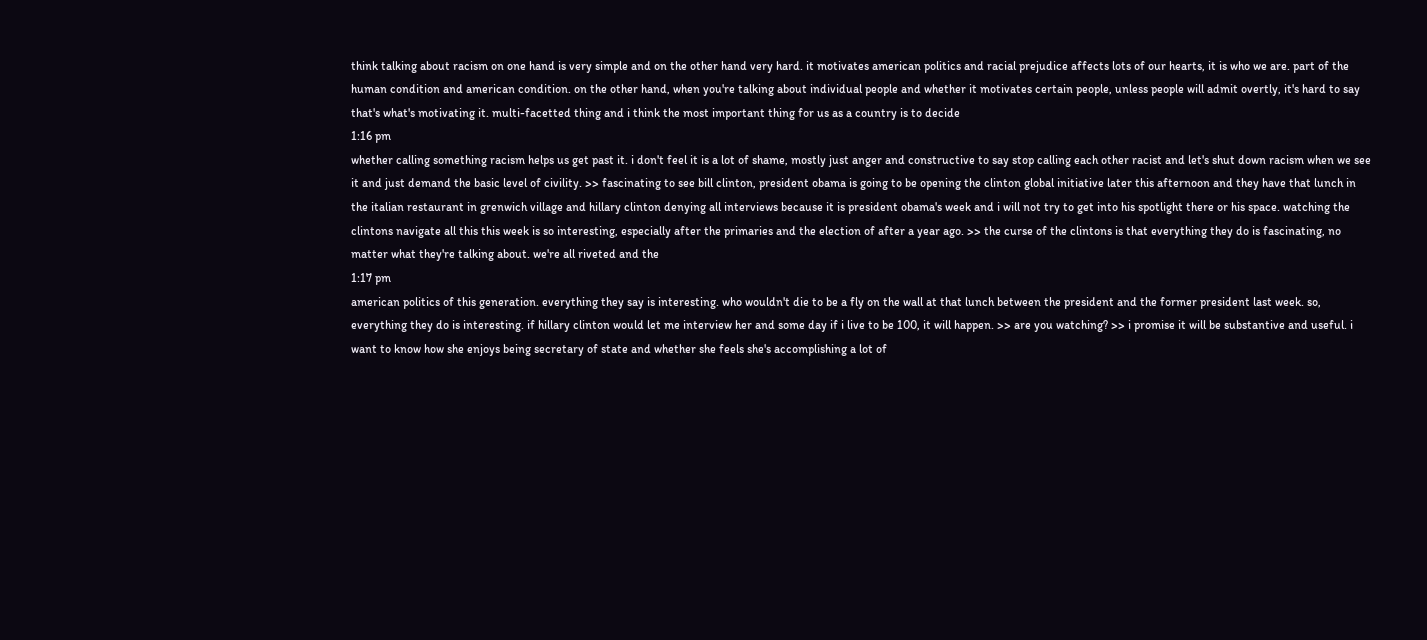think talking about racism on one hand is very simple and on the other hand very hard. it motivates american politics and racial prejudice affects lots of our hearts, it is who we are. part of the human condition and american condition. on the other hand, when you're talking about individual people and whether it motivates certain people, unless people will admit overtly, it's hard to say that's what's motivating it. multi-facetted thing and i think the most important thing for us as a country is to decide
1:16 pm
whether calling something racism helps us get past it. i don't feel it is a lot of shame, mostly just anger and constructive to say stop calling each other racist and let's shut down racism when we see it and just demand the basic level of civility. >> fascinating to see bill clinton, president obama is going to be opening the clinton global initiative later this afternoon and they have that lunch in the italian restaurant in grenwich village and hillary clinton denying all interviews because it is president obama's week and i will not try to get into his spotlight there or his space. watching the clintons navigate all this this week is so interesting, especially after the primaries and the election of after a year ago. >> the curse of the clintons is that everything they do is fascinating, no matter what they're talking about. we're all riveted and the
1:17 pm
american politics of this generation. everything they say is interesting. who wouldn't die to be a fly on the wall at that lunch between the president and the former president last week. so, everything they do is interesting. if hillary clinton would let me interview her and some day if i live to be 100, it will happen. >> are you watching? >> i promise it will be substantive and useful. i want to know how she enjoys being secretary of state and whether she feels she's accomplishing a lot of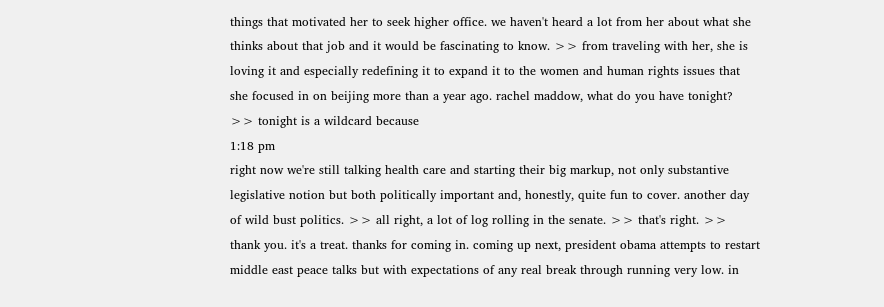things that motivated her to seek higher office. we haven't heard a lot from her about what she thinks about that job and it would be fascinating to know. >> from traveling with her, she is loving it and especially redefining it to expand it to the women and human rights issues that she focused in on beijing more than a year ago. rachel maddow, what do you have tonight? >> tonight is a wildcard because
1:18 pm
right now we're still talking health care and starting their big markup, not only substantive legislative notion but both politically important and, honestly, quite fun to cover. another day of wild bust politics. >> all right, a lot of log rolling in the senate. >> that's right. >> thank you. it's a treat. thanks for coming in. coming up next, president obama attempts to restart middle east peace talks but with expectations of any real break through running very low. in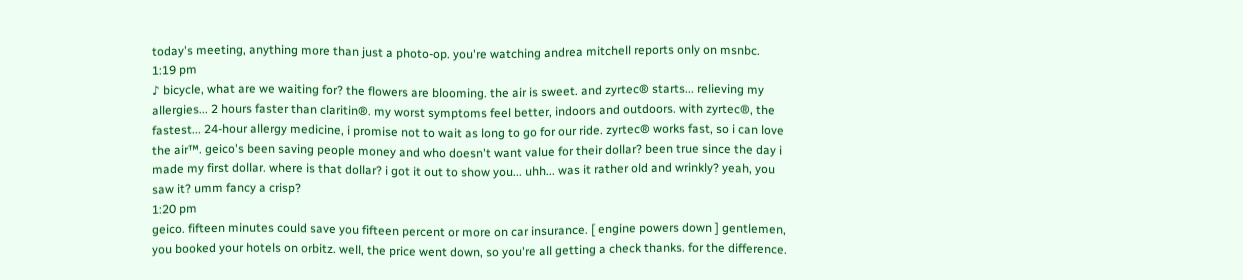today's meeting, anything more than just a photo-op. you're watching andrea mitchell reports only on msnbc.
1:19 pm
♪ bicycle, what are we waiting for? the flowers are blooming. the air is sweet. and zyrtec® starts... relieving my allergies... 2 hours faster than claritin®. my worst symptoms feel better, indoors and outdoors. with zyrtec®, the fastest... 24-hour allergy medicine, i promise not to wait as long to go for our ride. zyrtec® works fast, so i can love the air™. geico's been saving people money and who doesn't want value for their dollar? been true since the day i made my first dollar. where is that dollar? i got it out to show you... uhh... was it rather old and wrinkly? yeah, you saw it? umm fancy a crisp?
1:20 pm
geico. fifteen minutes could save you fifteen percent or more on car insurance. [ engine powers down ] gentlemen, you booked your hotels on orbitz. well, the price went down, so you're all getting a check thanks. for the difference.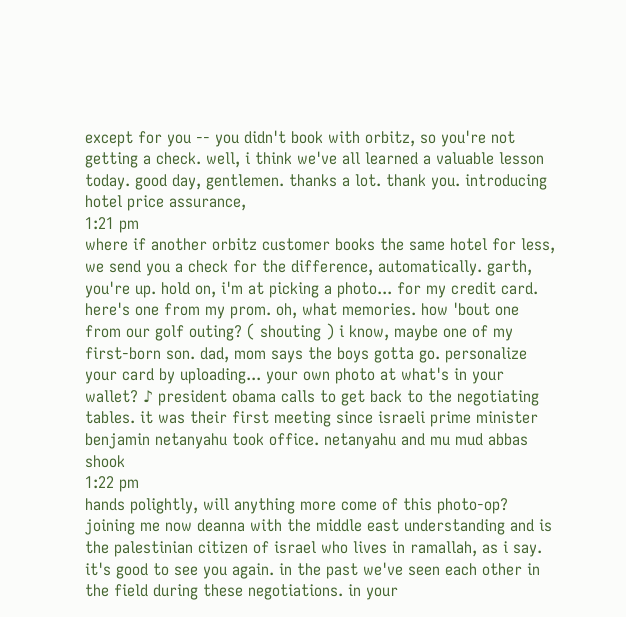except for you -- you didn't book with orbitz, so you're not getting a check. well, i think we've all learned a valuable lesson today. good day, gentlemen. thanks a lot. thank you. introducing hotel price assurance,
1:21 pm
where if another orbitz customer books the same hotel for less, we send you a check for the difference, automatically. garth, you're up. hold on, i'm at picking a photo... for my credit card. here's one from my prom. oh, what memories. how 'bout one from our golf outing? ( shouting ) i know, maybe one of my first-born son. dad, mom says the boys gotta go. personalize your card by uploading... your own photo at what's in your wallet? ♪ president obama calls to get back to the negotiating tables. it was their first meeting since israeli prime minister benjamin netanyahu took office. netanyahu and mu mud abbas shook
1:22 pm
hands polightly, will anything more come of this photo-op? joining me now deanna with the middle east understanding and is the palestinian citizen of israel who lives in ramallah, as i say. it's good to see you again. in the past we've seen each other in the field during these negotiations. in your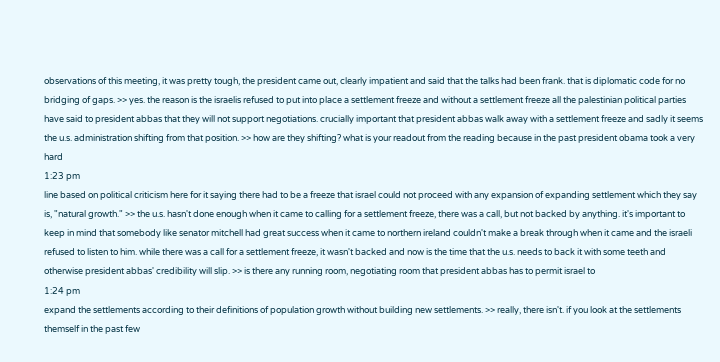observations of this meeting, it was pretty tough, the president came out, clearly impatient and said that the talks had been frank. that is diplomatic code for no bridging of gaps. >> yes. the reason is the israelis refused to put into place a settlement freeze and without a settlement freeze all the palestinian political parties have said to president abbas that they will not support negotiations. crucially important that president abbas walk away with a settlement freeze and sadly it seems the u.s. administration shifting from that position. >> how are they shifting? what is your readout from the reading because in the past president obama took a very hard
1:23 pm
line based on political criticism here for it saying there had to be a freeze that israel could not proceed with any expansion of expanding settlement which they say is, "natural growth." >> the u.s. hasn't done enough when it came to calling for a settlement freeze, there was a call, but not backed by anything. it's important to keep in mind that somebody like senator mitchell had great success when it came to northern ireland couldn't make a break through when it came and the israeli refused to listen to him. while there was a call for a settlement freeze, it wasn't backed and now is the time that the u.s. needs to back it with some teeth and otherwise president abbas' credibility will slip. >> is there any running room, negotiating room that president abbas has to permit israel to
1:24 pm
expand the settlements according to their definitions of population growth without building new settlements. >> really, there isn't. if you look at the settlements themself in the past few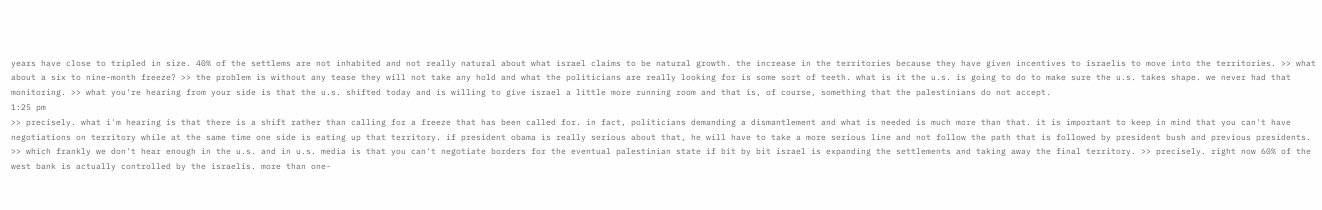years have close to tripled in size. 40% of the settlems are not inhabited and not really natural about what israel claims to be natural growth. the increase in the territories because they have given incentives to israelis to move into the territories. >> what about a six to nine-month freeze? >> the problem is without any tease they will not take any hold and what the politicians are really looking for is some sort of teeth. what is it the u.s. is going to do to make sure the u.s. takes shape. we never had that monitoring. >> what you're hearing from your side is that the u.s. shifted today and is willing to give israel a little more running room and that is, of course, something that the palestinians do not accept.
1:25 pm
>> precisely. what i'm hearing is that there is a shift rather than calling for a freeze that has been called for. in fact, politicians demanding a dismantlement and what is needed is much more than that. it is important to keep in mind that you can't have negotiations on territory while at the same time one side is eating up that territory. if president obama is really serious about that, he will have to take a more serious line and not follow the path that is followed by president bush and previous presidents. >> which frankly we don't hear enough in the u.s. and in u.s. media is that you can't negotiate borders for the eventual palestinian state if bit by bit israel is expanding the settlements and taking away the final territory. >> precisely. right now 60% of the west bank is actually controlled by the israelis. more than one-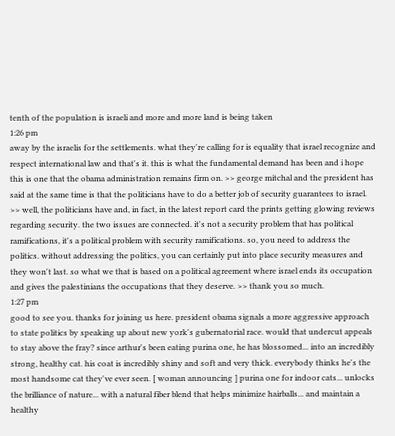tenth of the population is israeli and more and more land is being taken
1:26 pm
away by the israelis for the settlements. what they're calling for is equality that israel recognize and respect international law and that's it. this is what the fundamental demand has been and i hope this is one that the obama administration remains firm on. >> george mitchal and the president has said at the same time is that the politicians have to do a better job of security guarantees to israel. >> well, the politicians have and, in fact, in the latest report card the prints getting glowing reviews regarding security. the two issues are connected. it's not a security problem that has political ramifications, it's a political problem with security ramifications. so, you need to address the politics. without addressing the politics, you can certainly put into place security measures and they won't last. so what we that is based on a political agreement where israel ends its occupation and gives the palestinians the occupations that they deserve. >> thank you so much.
1:27 pm
good to see you. thanks for joining us here. president obama signals a more aggressive approach to state politics by speaking up about new york's gubernatorial race. would that undercut appeals to stay above the fray? since arthur's been eating purina one, he has blossomed... into an incredibly strong, healthy cat. his coat is incredibly shiny and soft and very thick. everybody thinks he's the most handsome cat they've ever seen. [ woman announcing ] purina one for indoor cats... unlocks the brilliance of nature... with a natural fiber blend that helps minimize hairballs... and maintain a healthy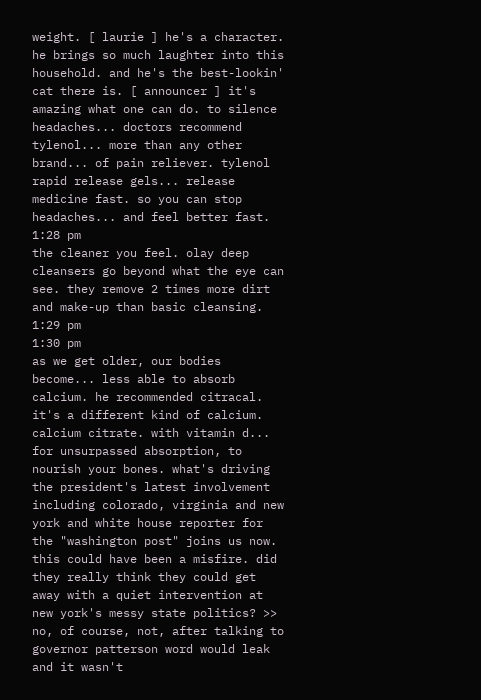weight. [ laurie ] he's a character. he brings so much laughter into this household. and he's the best-lookin' cat there is. [ announcer ] it's amazing what one can do. to silence headaches... doctors recommend tylenol... more than any other brand... of pain reliever. tylenol rapid release gels... release medicine fast. so you can stop headaches... and feel better fast.
1:28 pm
the cleaner you feel. olay deep cleansers go beyond what the eye can see. they remove 2 times more dirt and make-up than basic cleansing.
1:29 pm
1:30 pm
as we get older, our bodies become... less able to absorb calcium. he recommended citracal. it's a different kind of calcium. calcium citrate. with vitamin d... for unsurpassed absorption, to nourish your bones. what's driving the president's latest involvement including colorado, virginia and new york and white house reporter for the "washington post" joins us now. this could have been a misfire. did they really think they could get away with a quiet intervention at new york's messy state politics? >> no, of course, not, after talking to governor patterson word would leak and it wasn't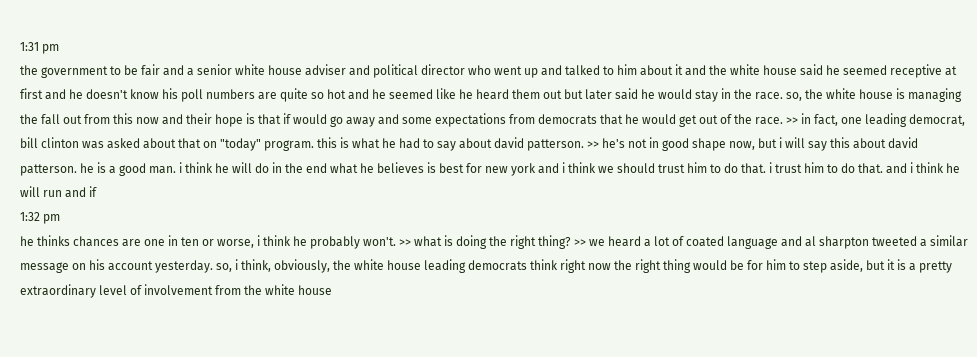1:31 pm
the government to be fair and a senior white house adviser and political director who went up and talked to him about it and the white house said he seemed receptive at first and he doesn't know his poll numbers are quite so hot and he seemed like he heard them out but later said he would stay in the race. so, the white house is managing the fall out from this now and their hope is that if would go away and some expectations from democrats that he would get out of the race. >> in fact, one leading democrat, bill clinton was asked about that on "today" program. this is what he had to say about david patterson. >> he's not in good shape now, but i will say this about david patterson. he is a good man. i think he will do in the end what he believes is best for new york and i think we should trust him to do that. i trust him to do that. and i think he will run and if
1:32 pm
he thinks chances are one in ten or worse, i think he probably won't. >> what is doing the right thing? >> we heard a lot of coated language and al sharpton tweeted a similar message on his account yesterday. so, i think, obviously, the white house leading democrats think right now the right thing would be for him to step aside, but it is a pretty extraordinary level of involvement from the white house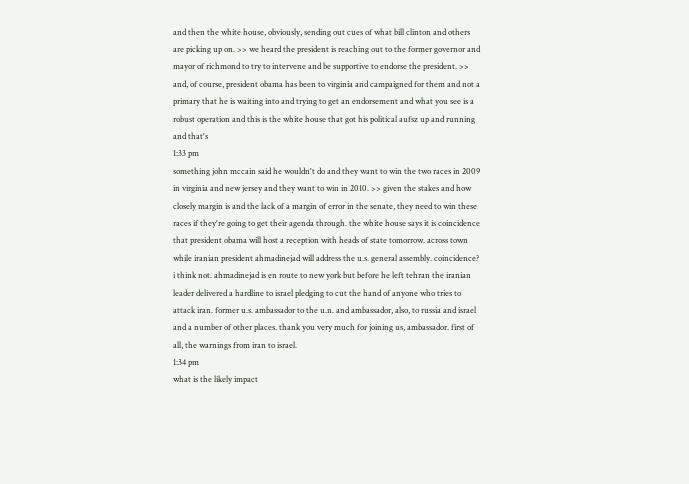and then the white house, obviously, sending out cues of what bill clinton and others are picking up on. >> we heard the president is reaching out to the former governor and mayor of richmond to try to intervene and be supportive to endorse the president. >> and, of course, president obama has been to virginia and campaigned for them and not a primary that he is waiting into and trying to get an endorsement and what you see is a robust operation and this is the white house that got his political aufsz up and running and that's
1:33 pm
something john mccain said he wouldn't do and they want to win the two races in 2009 in virginia and new jersey and they want to win in 2010. >> given the stakes and how closely margin is and the lack of a margin of error in the senate, they need to win these races if they're going to get their agenda through. the white house says it is coincidence that president obama will host a reception with heads of state tomorrow. across town while iranian president ahmadinejad will address the u.s. general assembly. coincidence? i think not. ahmadinejad is en route to new york but before he left tehran the iranian leader delivered a hardline to israel pledging to cut the hand of anyone who tries to attack iran. former u.s. ambassador to the u.n. and ambassador, also, to russia and israel and a number of other places. thank you very much for joining us, ambassador. first of all, the warnings from iran to israel.
1:34 pm
what is the likely impact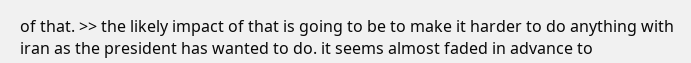of that. >> the likely impact of that is going to be to make it harder to do anything with iran as the president has wanted to do. it seems almost faded in advance to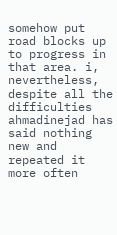somehow put road blocks up to progress in that area. i, nevertheless, despite all the difficulties ahmadinejad has said nothing new and repeated it more often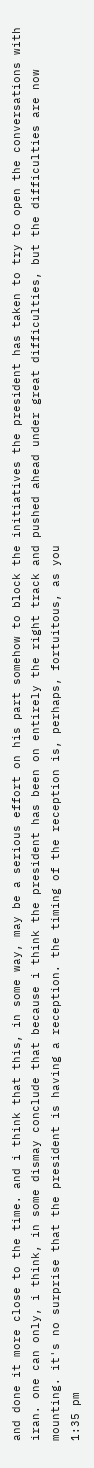and done it more close to the time. and i think that this, in some way, may be a serious effort on his part somehow to block the initiatives the president has taken to try to open the conversations with iran. one can only, i think, in some dismay conclude that because i think the president has been on entirely the right track and pushed ahead under great difficulties, but the difficulties are now mounting. it's no surprise that the president is having a reception. the timing of the reception is, perhaps, fortuitous, as you
1:35 pm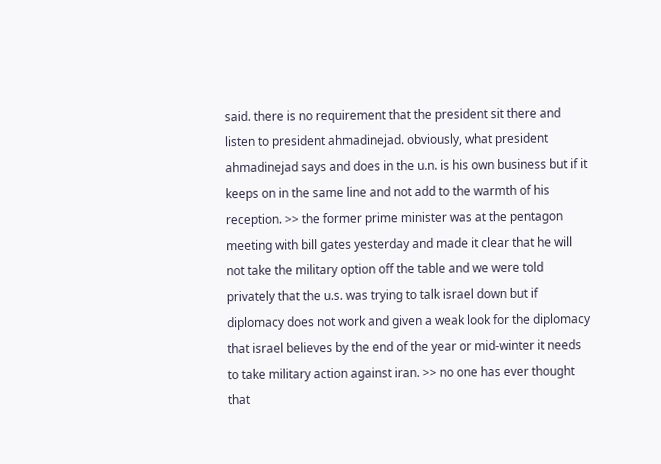said. there is no requirement that the president sit there and listen to president ahmadinejad. obviously, what president ahmadinejad says and does in the u.n. is his own business but if it keeps on in the same line and not add to the warmth of his reception. >> the former prime minister was at the pentagon meeting with bill gates yesterday and made it clear that he will not take the military option off the table and we were told privately that the u.s. was trying to talk israel down but if diplomacy does not work and given a weak look for the diplomacy that israel believes by the end of the year or mid-winter it needs to take military action against iran. >> no one has ever thought that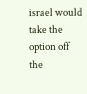israel would take the option off the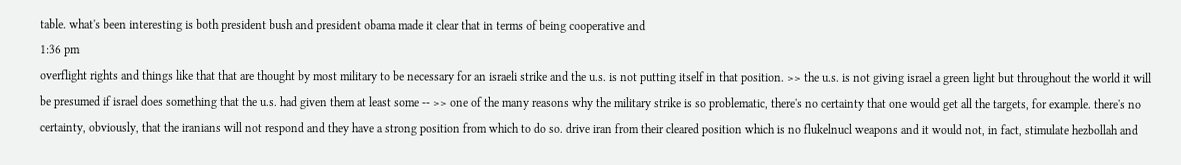table. what's been interesting is both president bush and president obama made it clear that in terms of being cooperative and
1:36 pm
overflight rights and things like that that are thought by most military to be necessary for an israeli strike and the u.s. is not putting itself in that position. >> the u.s. is not giving israel a green light but throughout the world it will be presumed if israel does something that the u.s. had given them at least some -- >> one of the many reasons why the military strike is so problematic, there's no certainty that one would get all the targets, for example. there's no certainty, obviously, that the iranians will not respond and they have a strong position from which to do so. drive iran from their cleared position which is no flukelnucl weapons and it would not, in fact, stimulate hezbollah and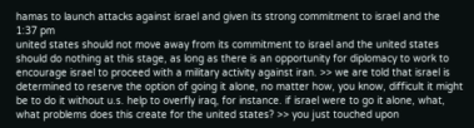hamas to launch attacks against israel and given its strong commitment to israel and the
1:37 pm
united states should not move away from its commitment to israel and the united states should do nothing at this stage, as long as there is an opportunity for diplomacy to work to encourage israel to proceed with a military activity against iran. >> we are told that israel is determined to reserve the option of going it alone, no matter how, you know, difficult it might be to do it without u.s. help to overfly iraq, for instance. if israel were to go it alone, what, what problems does this create for the united states? >> you just touched upon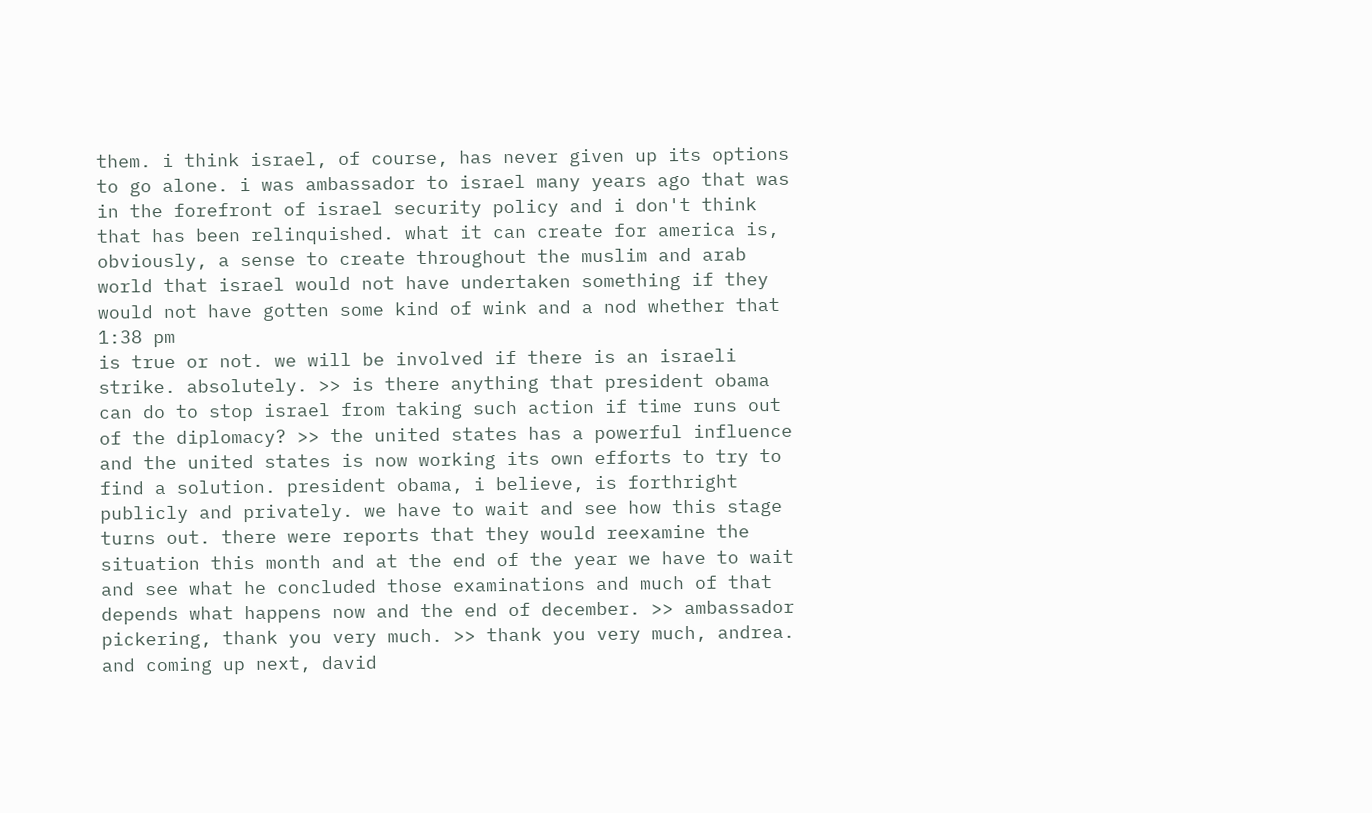them. i think israel, of course, has never given up its options to go alone. i was ambassador to israel many years ago that was in the forefront of israel security policy and i don't think that has been relinquished. what it can create for america is, obviously, a sense to create throughout the muslim and arab world that israel would not have undertaken something if they would not have gotten some kind of wink and a nod whether that
1:38 pm
is true or not. we will be involved if there is an israeli strike. absolutely. >> is there anything that president obama can do to stop israel from taking such action if time runs out of the diplomacy? >> the united states has a powerful influence and the united states is now working its own efforts to try to find a solution. president obama, i believe, is forthright publicly and privately. we have to wait and see how this stage turns out. there were reports that they would reexamine the situation this month and at the end of the year we have to wait and see what he concluded those examinations and much of that depends what happens now and the end of december. >> ambassador pickering, thank you very much. >> thank you very much, andrea. and coming up next, david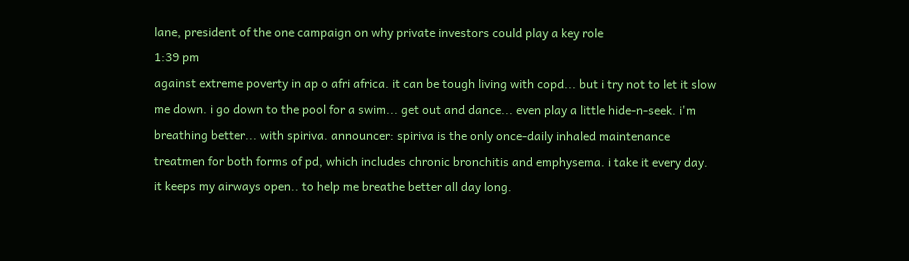lane, president of the one campaign on why private investors could play a key role
1:39 pm
against extreme poverty in ap o afri africa. it can be tough living with copd... but i try not to let it slow me down. i go down to the pool for a swim... get out and dance... even play a little hide-n-seek. i'm breathing better... with spiriva. announcer: spiriva is the only once-daily inhaled maintenance treatmen for both forms of pd, which includes chronic bronchitis and emphysema. i take it every day. it keeps my airways open.. to help me breathe better all day long.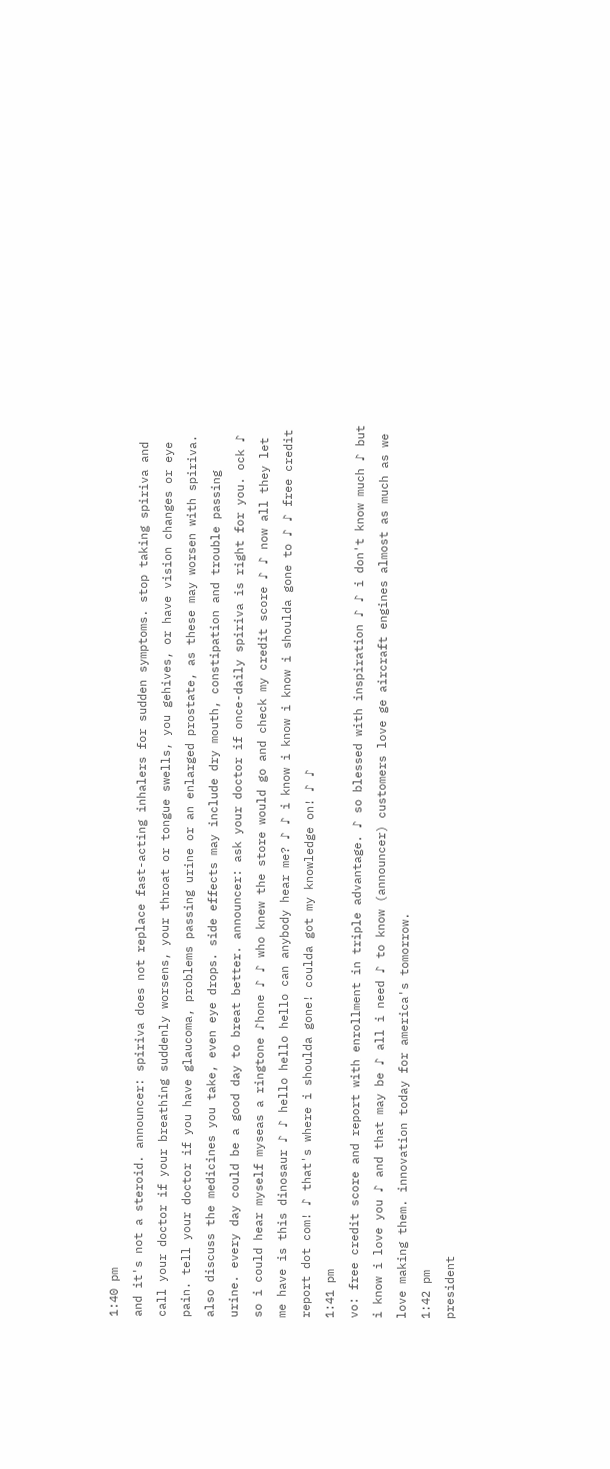1:40 pm
and it's not a steroid. announcer: spiriva does not replace fast-acting inhalers for sudden symptoms. stop taking spiriva and call your doctor if your breathing suddenly worsens, your throat or tongue swells, you gehives, or have vision changes or eye pain. tell your doctor if you have glaucoma, problems passing urine or an enlarged prostate, as these may worsen with spiriva. also discuss the medicines you take, even eye drops. side effects may include dry mouth, constipation and trouble passing urine. every day could be a good day to breat better. announcer: ask your doctor if once-daily spiriva is right for you. ock ♪ so i could hear myself myseas a ringtone ♪hone ♪ ♪ who knew the store would go and check my credit score ♪ ♪ now all they let me have is this dinosaur ♪ ♪ hello hello hello can anybody hear me? ♪ ♪ i know i know i know i shoulda gone to ♪ ♪ free credit report dot com! ♪ that's where i shoulda gone! coulda got my knowledge on! ♪ ♪
1:41 pm
vo: free credit score and report with enrollment in triple advantage. ♪ so blessed with inspiration ♪ ♪ i don't know much ♪ but i know i love you ♪ and that may be ♪ all i need ♪ to know (announcer) customers love ge aircraft engines almost as much as we love making them. innovation today for america's tomorrow.
1:42 pm
president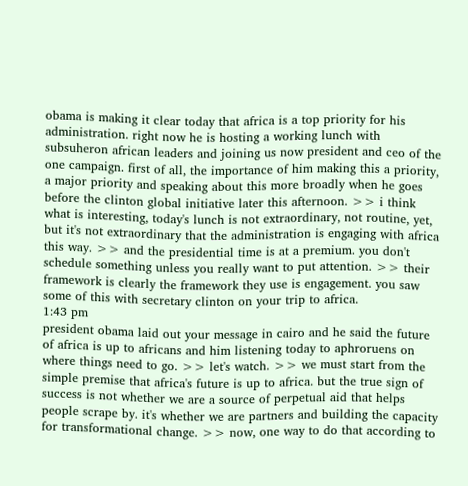obama is making it clear today that africa is a top priority for his administration. right now he is hosting a working lunch with subsuheron african leaders and joining us now president and ceo of the one campaign. first of all, the importance of him making this a priority, a major priority and speaking about this more broadly when he goes before the clinton global initiative later this afternoon. >> i think what is interesting, today's lunch is not extraordinary, not routine, yet, but it's not extraordinary that the administration is engaging with africa this way. >> and the presidential time is at a premium. you don't schedule something unless you really want to put attention. >> their framework is clearly the framework they use is engagement. you saw some of this with secretary clinton on your trip to africa.
1:43 pm
president obama laid out your message in cairo and he said the future of africa is up to africans and him listening today to aphroruens on where things need to go. >> let's watch. >> we must start from the simple premise that africa's future is up to africa. but the true sign of success is not whether we are a source of perpetual aid that helps people scrape by. it's whether we are partners and building the capacity for transformational change. >> now, one way to do that according to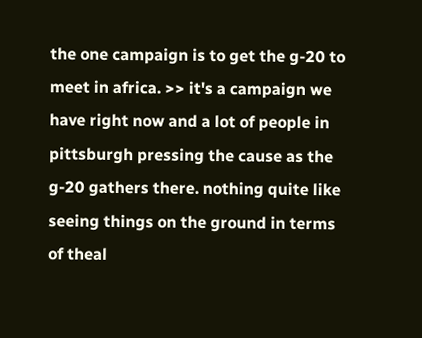the one campaign is to get the g-20 to meet in africa. >> it's a campaign we have right now and a lot of people in pittsburgh pressing the cause as the g-20 gathers there. nothing quite like seeing things on the ground in terms of theal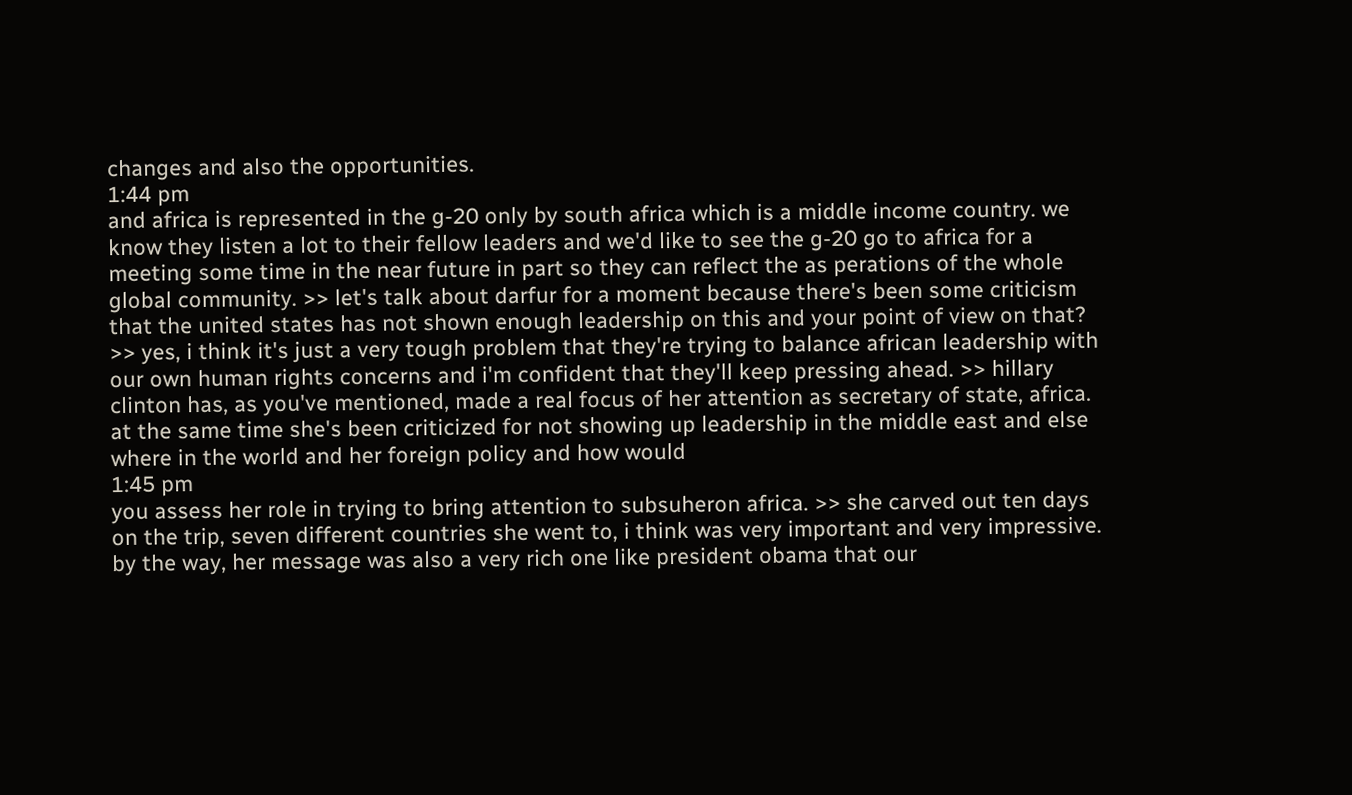changes and also the opportunities.
1:44 pm
and africa is represented in the g-20 only by south africa which is a middle income country. we know they listen a lot to their fellow leaders and we'd like to see the g-20 go to africa for a meeting some time in the near future in part so they can reflect the as perations of the whole global community. >> let's talk about darfur for a moment because there's been some criticism that the united states has not shown enough leadership on this and your point of view on that? >> yes, i think it's just a very tough problem that they're trying to balance african leadership with our own human rights concerns and i'm confident that they'll keep pressing ahead. >> hillary clinton has, as you've mentioned, made a real focus of her attention as secretary of state, africa. at the same time she's been criticized for not showing up leadership in the middle east and else where in the world and her foreign policy and how would
1:45 pm
you assess her role in trying to bring attention to subsuheron africa. >> she carved out ten days on the trip, seven different countries she went to, i think was very important and very impressive. by the way, her message was also a very rich one like president obama that our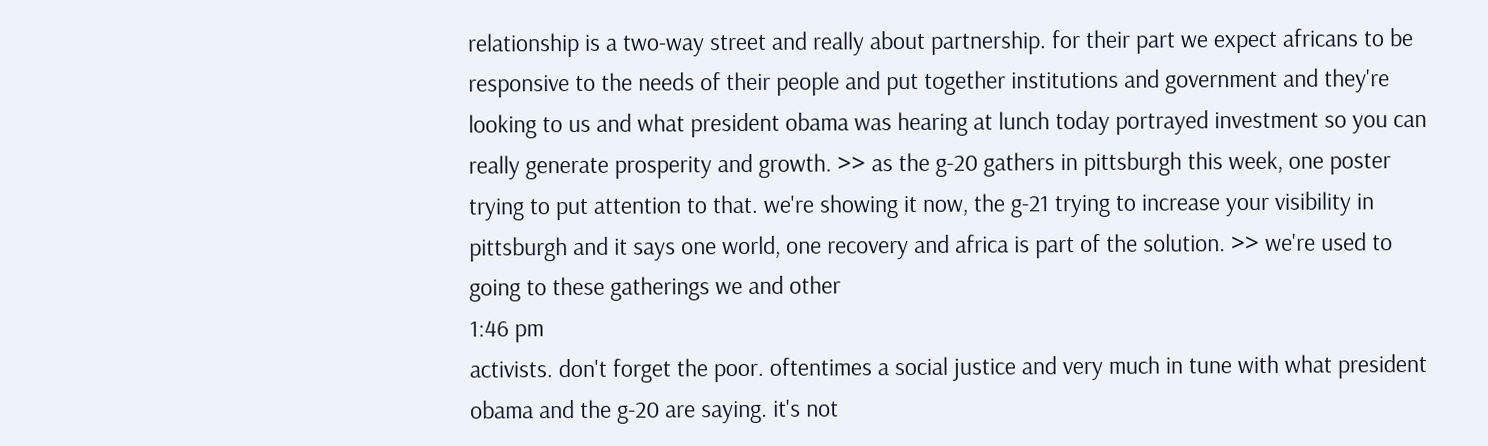relationship is a two-way street and really about partnership. for their part we expect africans to be responsive to the needs of their people and put together institutions and government and they're looking to us and what president obama was hearing at lunch today portrayed investment so you can really generate prosperity and growth. >> as the g-20 gathers in pittsburgh this week, one poster trying to put attention to that. we're showing it now, the g-21 trying to increase your visibility in pittsburgh and it says one world, one recovery and africa is part of the solution. >> we're used to going to these gatherings we and other
1:46 pm
activists. don't forget the poor. oftentimes a social justice and very much in tune with what president obama and the g-20 are saying. it's not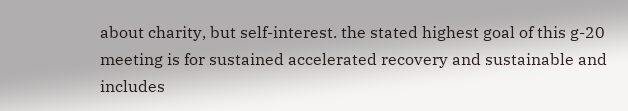about charity, but self-interest. the stated highest goal of this g-20 meeting is for sustained accelerated recovery and sustainable and includes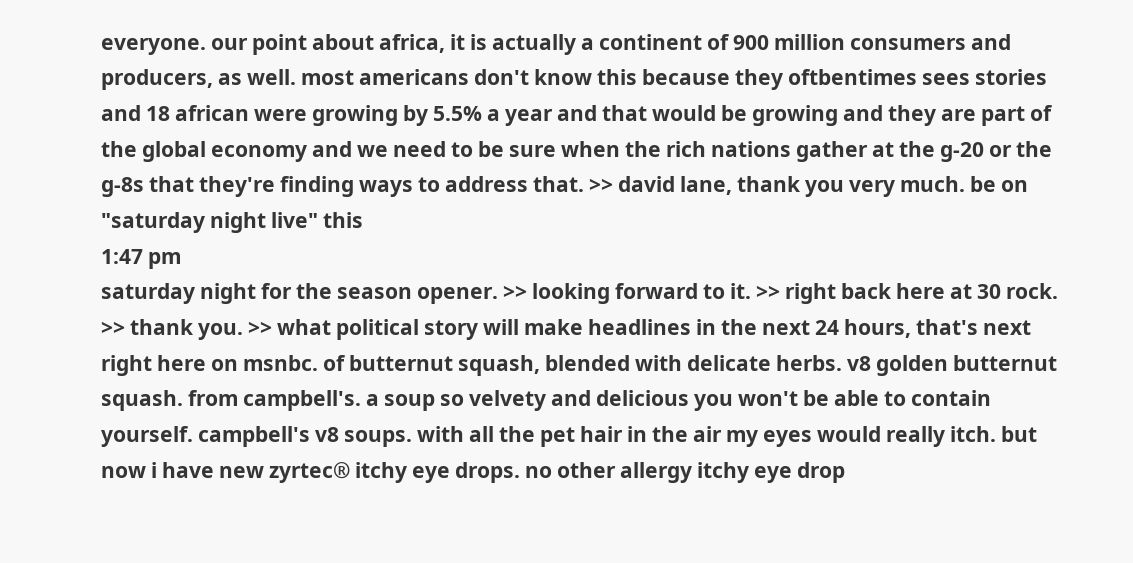everyone. our point about africa, it is actually a continent of 900 million consumers and producers, as well. most americans don't know this because they oftbentimes sees stories and 18 african were growing by 5.5% a year and that would be growing and they are part of the global economy and we need to be sure when the rich nations gather at the g-20 or the g-8s that they're finding ways to address that. >> david lane, thank you very much. be on "saturday night live" this
1:47 pm
saturday night for the season opener. >> looking forward to it. >> right back here at 30 rock. >> thank you. >> what political story will make headlines in the next 24 hours, that's next right here on msnbc. of butternut squash, blended with delicate herbs. v8 golden butternut squash. from campbell's. a soup so velvety and delicious you won't be able to contain yourself. campbell's v8 soups. with all the pet hair in the air my eyes would really itch. but now i have new zyrtec® itchy eye drops. no other allergy itchy eye drop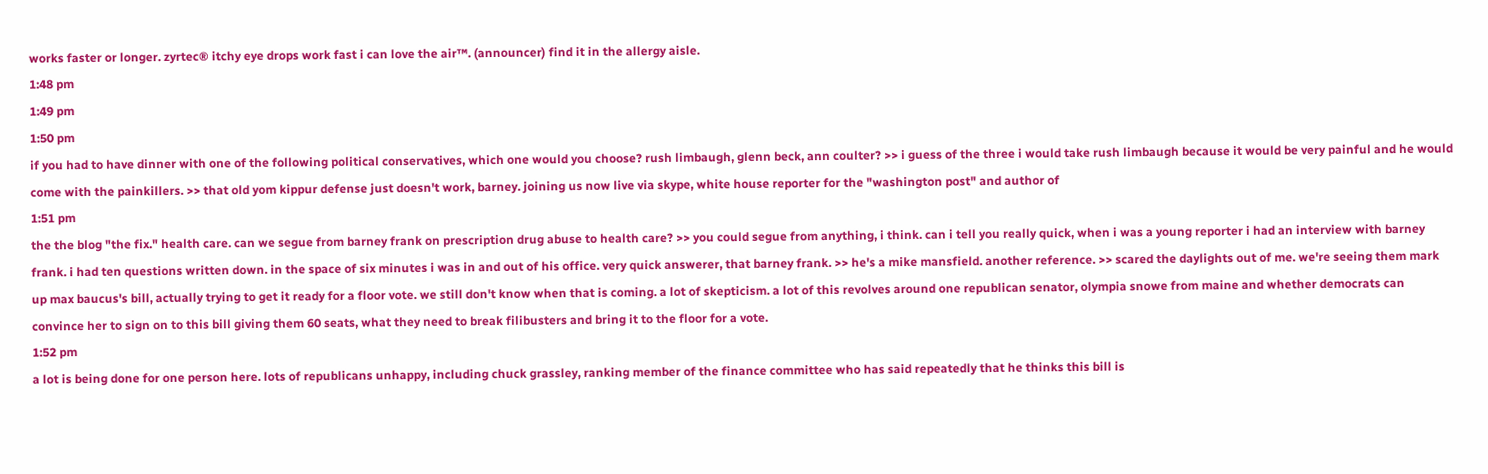works faster or longer. zyrtec® itchy eye drops work fast i can love the air™. (announcer) find it in the allergy aisle.
1:48 pm
1:49 pm
1:50 pm
if you had to have dinner with one of the following political conservatives, which one would you choose? rush limbaugh, glenn beck, ann coulter? >> i guess of the three i would take rush limbaugh because it would be very painful and he would come with the painkillers. >> that old yom kippur defense just doesn't work, barney. joining us now live via skype, white house reporter for the "washington post" and author of
1:51 pm
the the blog "the fix." health care. can we segue from barney frank on prescription drug abuse to health care? >> you could segue from anything, i think. can i tell you really quick, when i was a young reporter i had an interview with barney frank. i had ten questions written down. in the space of six minutes i was in and out of his office. very quick answerer, that barney frank. >> he's a mike mansfield. another reference. >> scared the daylights out of me. we're seeing them mark up max baucus's bill, actually trying to get it ready for a floor vote. we still don't know when that is coming. a lot of skepticism. a lot of this revolves around one republican senator, olympia snowe from maine and whether democrats can convince her to sign on to this bill giving them 60 seats, what they need to break filibusters and bring it to the floor for a vote.
1:52 pm
a lot is being done for one person here. lots of republicans unhappy, including chuck grassley, ranking member of the finance committee who has said repeatedly that he thinks this bill is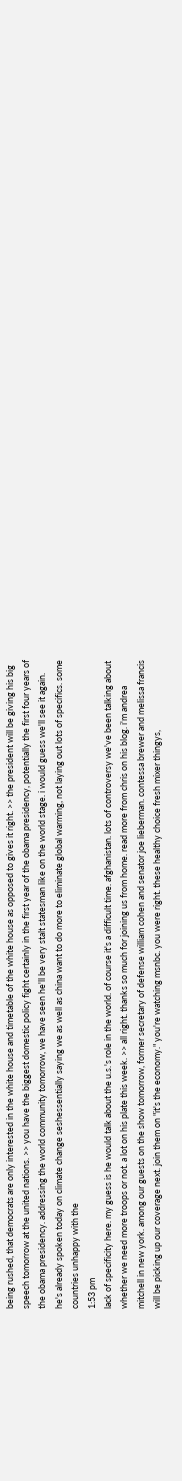being rushed, that democrats are only interested in the white house and timetable of the white house as opposed to gives it right. >> the president will be giving his big speech tomorrow at the united nations. >> you have the biggest domestic policy fight certainly in the first year of the obama presidency, potentially the first four years of the obama presidency. addressing the world community tomorrow, we have seen he'll be very stalt statesman like on the world stage. i would guess we'll see it again. he's already spoken today on climate change seshessentially saying we as well as china want to do more to eliminate global warming, not laying out lots of specifics. some countries unhappy with the
1:53 pm
lack of specificity here. my guess is he would talk about the u.s.'s role in the world. of course it's a difficult time. afghanistan. lots of controversy we've been talking about whether we need more troops or not. a lot on his plate this week. >> all right. thanks so much for joining us from home. read more from chris on his blog. i'm andrea mitchell in new york. among our guests on the show tomorrow, former secretary of defense william cohen and senator joe lieberman. contessa brewer and melissa francis will be picking up our coverage next. join them on "it's the economy." you're watching msnbc. you were right. these healthy choice fresh mixer thingys,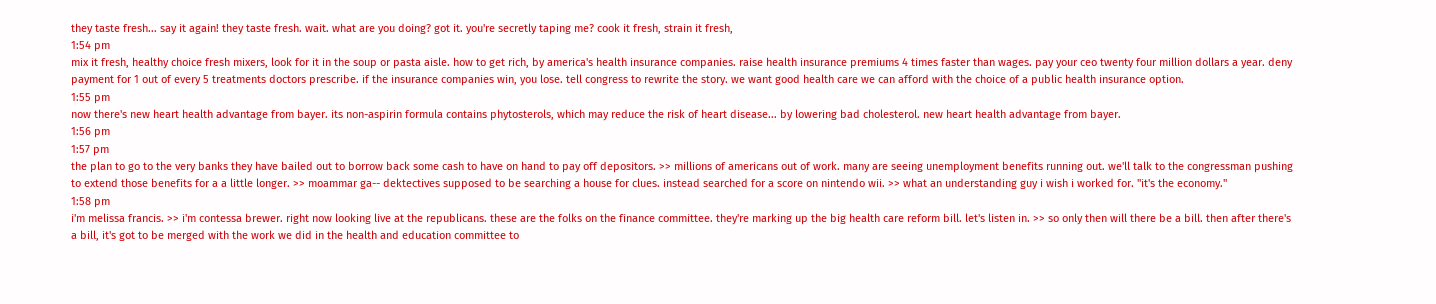they taste fresh... say it again! they taste fresh. wait. what are you doing? got it. you're secretly taping me? cook it fresh, strain it fresh,
1:54 pm
mix it fresh, healthy choice fresh mixers, look for it in the soup or pasta aisle. how to get rich, by america's health insurance companies. raise health insurance premiums 4 times faster than wages. pay your ceo twenty four million dollars a year. deny payment for 1 out of every 5 treatments doctors prescribe. if the insurance companies win, you lose. tell congress to rewrite the story. we want good health care we can afford with the choice of a public health insurance option.
1:55 pm
now there's new heart health advantage from bayer. its non-aspirin formula contains phytosterols, which may reduce the risk of heart disease... by lowering bad cholesterol. new heart health advantage from bayer.
1:56 pm
1:57 pm
the plan to go to the very banks they have bailed out to borrow back some cash to have on hand to pay off depositors. >> millions of americans out of work. many are seeing unemployment benefits running out. we'll talk to the congressman pushing to extend those benefits for a a little longer. >> moammar ga-- dektectives supposed to be searching a house for clues. instead searched for a score on nintendo wii. >> what an understanding guy i wish i worked for. "it's the economy."
1:58 pm
i'm melissa francis. >> i'm contessa brewer. right now looking live at the republicans. these are the folks on the finance committee. they're marking up the big health care reform bill. let's listen in. >> so only then will there be a bill. then after there's a bill, it's got to be merged with the work we did in the health and education committee to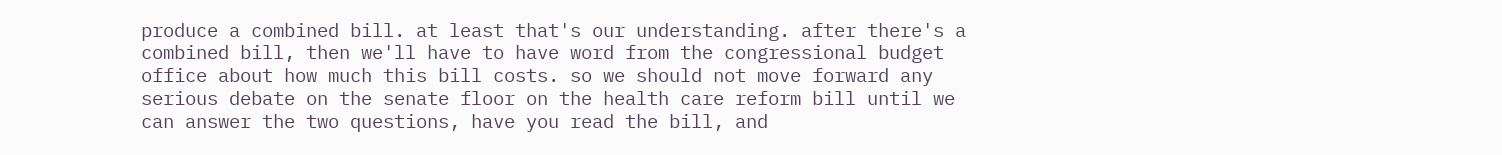produce a combined bill. at least that's our understanding. after there's a combined bill, then we'll have to have word from the congressional budget office about how much this bill costs. so we should not move forward any serious debate on the senate floor on the health care reform bill until we can answer the two questions, have you read the bill, and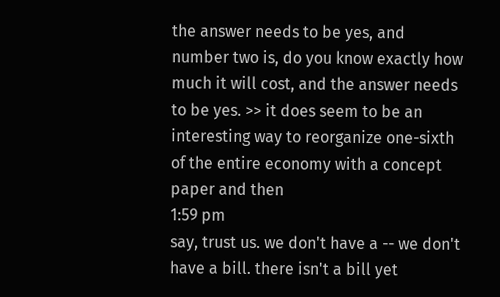the answer needs to be yes, and number two is, do you know exactly how much it will cost, and the answer needs to be yes. >> it does seem to be an interesting way to reorganize one-sixth of the entire economy with a concept paper and then
1:59 pm
say, trust us. we don't have a -- we don't have a bill. there isn't a bill yet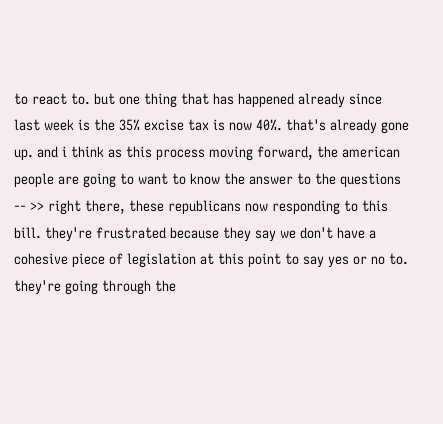to react to. but one thing that has happened already since last week is the 35% excise tax is now 40%. that's already gone up. and i think as this process moving forward, the american people are going to want to know the answer to the questions -- >> right there, these republicans now responding to this bill. they're frustrated because they say we don't have a cohesive piece of legislation at this point to say yes or no to. they're going through the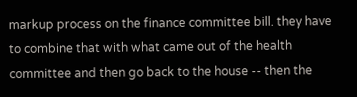markup process on the finance committee bill. they have to combine that with what came out of the health committee and then go back to the house -- then the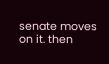senate moves on it. then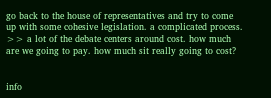go back to the house of representatives and try to come up with some cohesive legislation. a complicated process. >> a lot of the debate centers around cost. how much are we going to pay. how much sit really going to cost?


info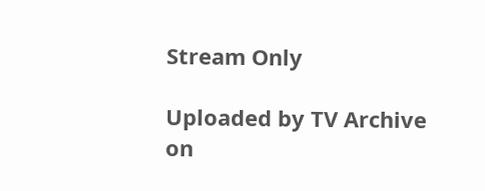Stream Only

Uploaded by TV Archive on